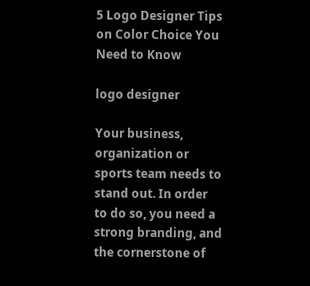5 Logo Designer Tips on Color Choice You Need to Know

logo designer

Your business, organization or sports team needs to stand out. In order to do so, you need a strong branding, and the cornerstone of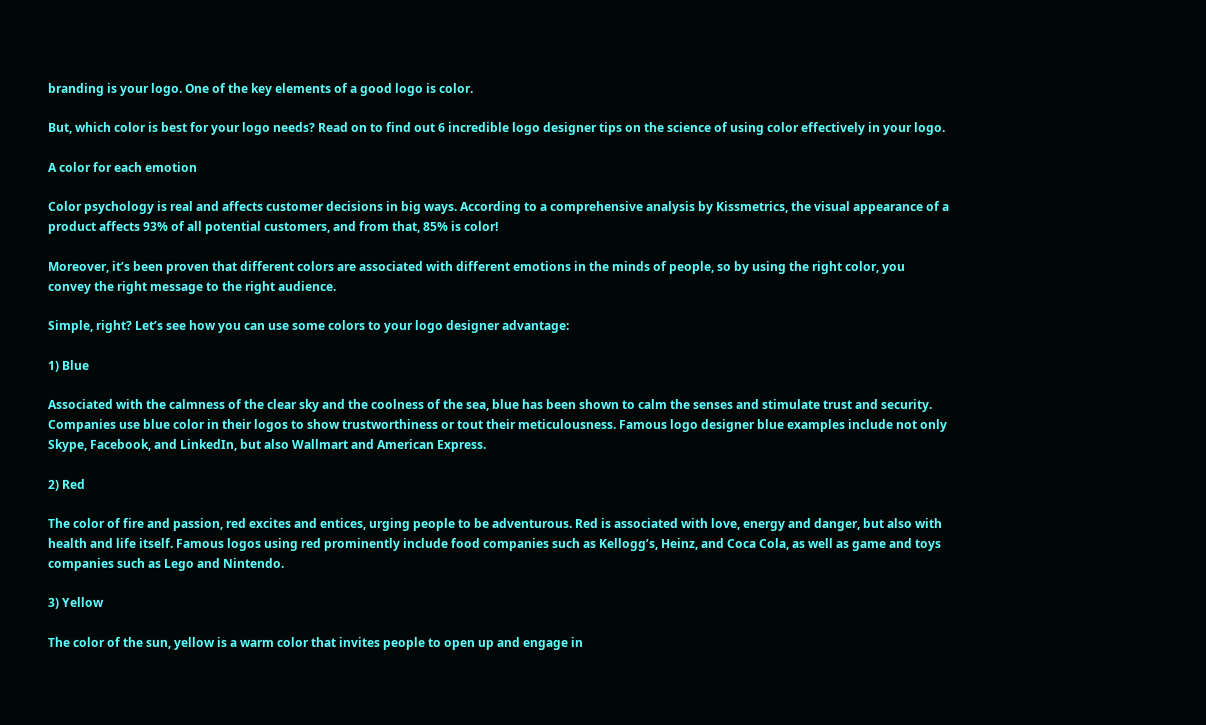branding is your logo. One of the key elements of a good logo is color.

But, which color is best for your logo needs? Read on to find out 6 incredible logo designer tips on the science of using color effectively in your logo.

A color for each emotion

Color psychology is real and affects customer decisions in big ways. According to a comprehensive analysis by Kissmetrics, the visual appearance of a product affects 93% of all potential customers, and from that, 85% is color!

Moreover, it’s been proven that different colors are associated with different emotions in the minds of people, so by using the right color, you convey the right message to the right audience.

Simple, right? Let’s see how you can use some colors to your logo designer advantage:

1) Blue

Associated with the calmness of the clear sky and the coolness of the sea, blue has been shown to calm the senses and stimulate trust and security. Companies use blue color in their logos to show trustworthiness or tout their meticulousness. Famous logo designer blue examples include not only Skype, Facebook, and LinkedIn, but also Wallmart and American Express.

2) Red

The color of fire and passion, red excites and entices, urging people to be adventurous. Red is associated with love, energy and danger, but also with health and life itself. Famous logos using red prominently include food companies such as Kellogg’s, Heinz, and Coca Cola, as well as game and toys companies such as Lego and Nintendo.

3) Yellow

The color of the sun, yellow is a warm color that invites people to open up and engage in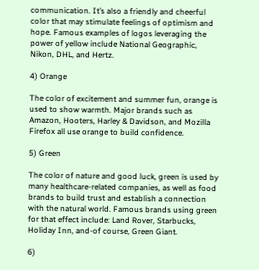communication. It’s also a friendly and cheerful color that may stimulate feelings of optimism and hope. Famous examples of logos leveraging the power of yellow include National Geographic, Nikon, DHL, and Hertz.

4) Orange

The color of excitement and summer fun, orange is used to show warmth. Major brands such as Amazon, Hooters, Harley & Davidson, and Mozilla Firefox all use orange to build confidence.

5) Green

The color of nature and good luck, green is used by many healthcare-related companies, as well as food brands to build trust and establish a connection with the natural world. Famous brands using green for that effect include: Land Rover, Starbucks, Holiday Inn, and-of course, Green Giant.

6)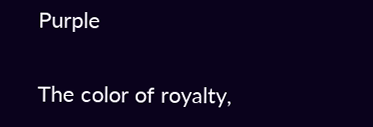Purple

The color of royalty,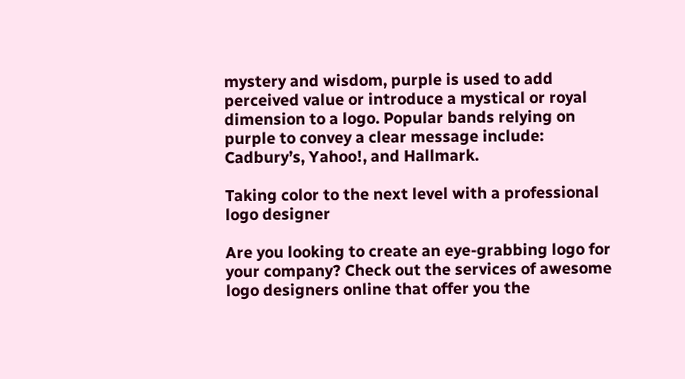mystery and wisdom, purple is used to add perceived value or introduce a mystical or royal dimension to a logo. Popular bands relying on purple to convey a clear message include: Cadbury’s, Yahoo!, and Hallmark.

Taking color to the next level with a professional logo designer

Are you looking to create an eye-grabbing logo for your company? Check out the services of awesome logo designers online that offer you the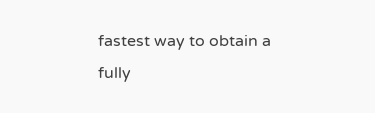fastest way to obtain a fully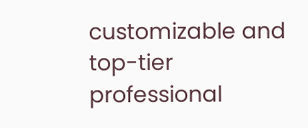customizable and top-tier professional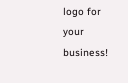logo for your business!